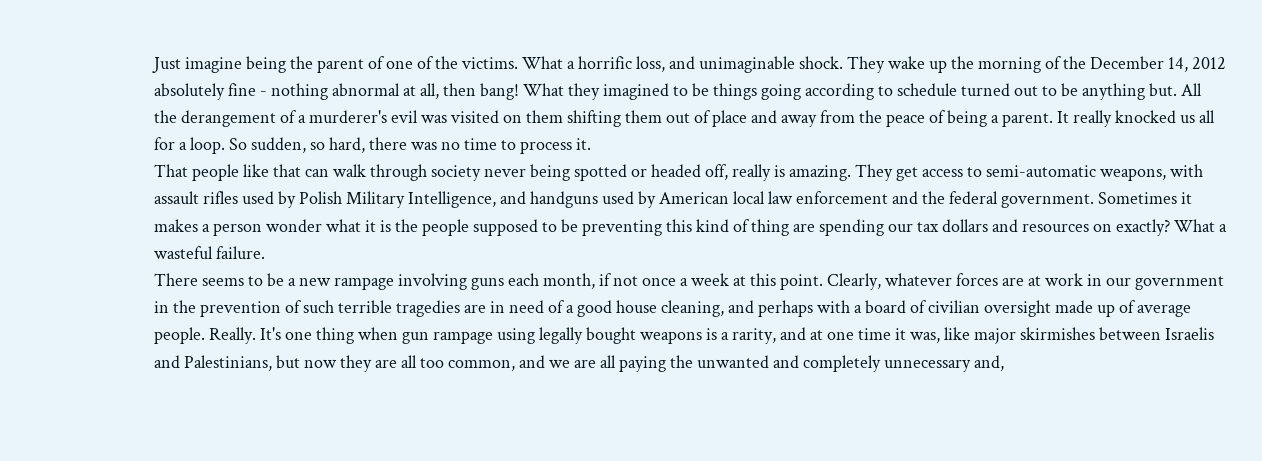Just imagine being the parent of one of the victims. What a horrific loss, and unimaginable shock. They wake up the morning of the December 14, 2012 absolutely fine - nothing abnormal at all, then bang! What they imagined to be things going according to schedule turned out to be anything but. All the derangement of a murderer's evil was visited on them shifting them out of place and away from the peace of being a parent. It really knocked us all for a loop. So sudden, so hard, there was no time to process it.
That people like that can walk through society never being spotted or headed off, really is amazing. They get access to semi-automatic weapons, with assault rifles used by Polish Military Intelligence, and handguns used by American local law enforcement and the federal government. Sometimes it makes a person wonder what it is the people supposed to be preventing this kind of thing are spending our tax dollars and resources on exactly? What a wasteful failure.
There seems to be a new rampage involving guns each month, if not once a week at this point. Clearly, whatever forces are at work in our government in the prevention of such terrible tragedies are in need of a good house cleaning, and perhaps with a board of civilian oversight made up of average people. Really. It's one thing when gun rampage using legally bought weapons is a rarity, and at one time it was, like major skirmishes between Israelis and Palestinians, but now they are all too common, and we are all paying the unwanted and completely unnecessary and,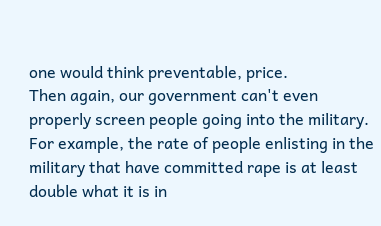one would think preventable, price.
Then again, our government can't even properly screen people going into the military. For example, the rate of people enlisting in the military that have committed rape is at least double what it is in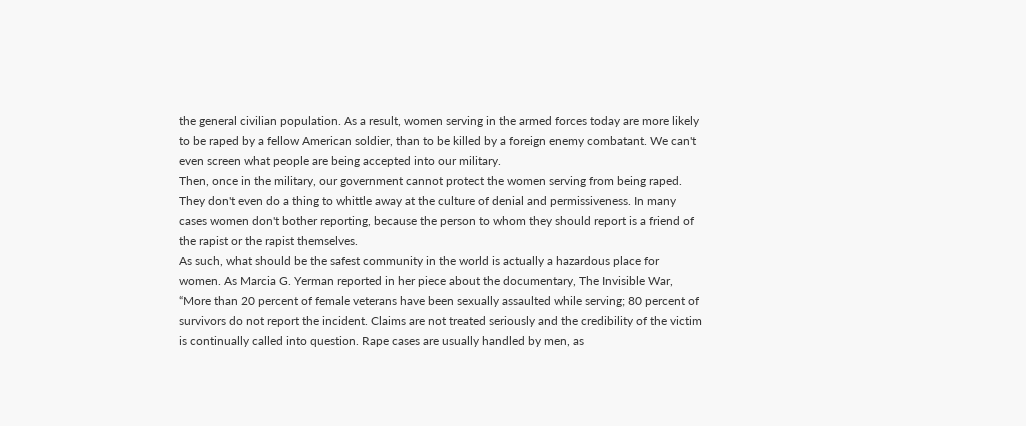the general civilian population. As a result, women serving in the armed forces today are more likely to be raped by a fellow American soldier, than to be killed by a foreign enemy combatant. We can't even screen what people are being accepted into our military.
Then, once in the military, our government cannot protect the women serving from being raped. They don't even do a thing to whittle away at the culture of denial and permissiveness. In many cases women don't bother reporting, because the person to whom they should report is a friend of the rapist or the rapist themselves.
As such, what should be the safest community in the world is actually a hazardous place for women. As Marcia G. Yerman reported in her piece about the documentary, The Invisible War, “More than 20 percent of female veterans have been sexually assaulted while serving; 80 percent of survivors do not report the incident. Claims are not treated seriously and the credibility of the victim is continually called into question. Rape cases are usually handled by men, as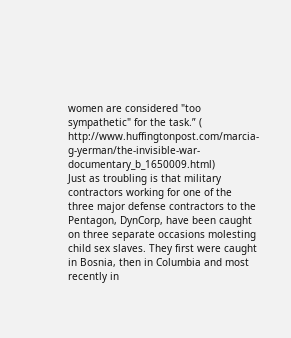women are considered "too sympathetic" for the task.” ( http://www.huffingtonpost.com/marcia-g-yerman/the-invisible-war-documentary_b_1650009.html)
Just as troubling is that military contractors working for one of the three major defense contractors to the Pentagon, DynCorp, have been caught on three separate occasions molesting child sex slaves. They first were caught in Bosnia, then in Columbia and most recently in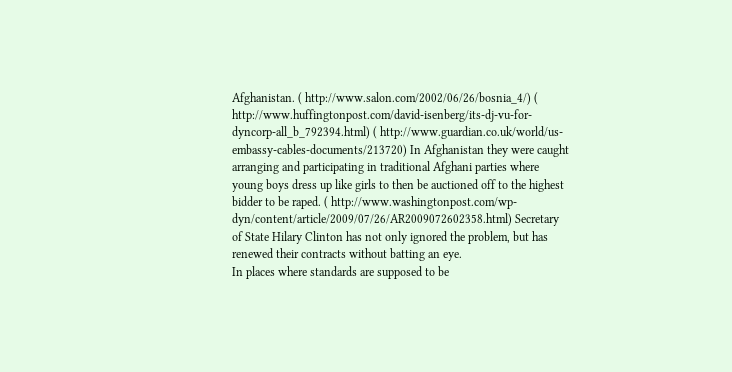Afghanistan. ( http://www.salon.com/2002/06/26/bosnia_4/) ( http://www.huffingtonpost.com/david-isenberg/its-dj-vu-for-dyncorp-all_b_792394.html) ( http://www.guardian.co.uk/world/us-embassy-cables-documents/213720) In Afghanistan they were caught arranging and participating in traditional Afghani parties where young boys dress up like girls to then be auctioned off to the highest bidder to be raped. ( http://www.washingtonpost.com/wp-dyn/content/article/2009/07/26/AR2009072602358.html) Secretary of State Hilary Clinton has not only ignored the problem, but has renewed their contracts without batting an eye.
In places where standards are supposed to be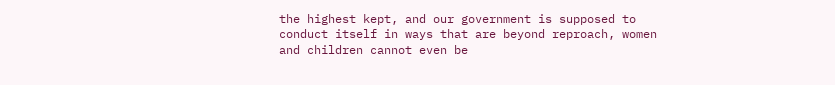the highest kept, and our government is supposed to conduct itself in ways that are beyond reproach, women and children cannot even be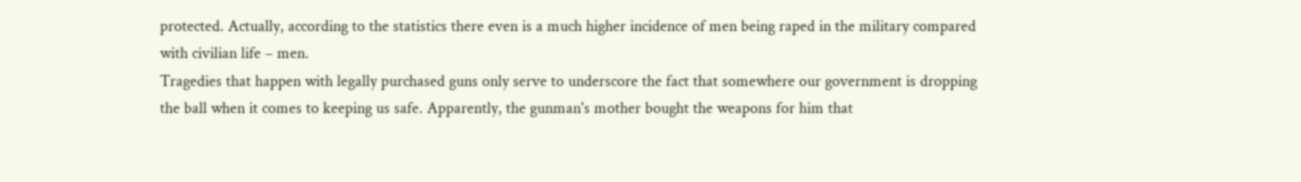protected. Actually, according to the statistics there even is a much higher incidence of men being raped in the military compared with civilian life – men.
Tragedies that happen with legally purchased guns only serve to underscore the fact that somewhere our government is dropping the ball when it comes to keeping us safe. Apparently, the gunman's mother bought the weapons for him that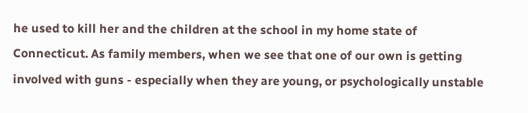he used to kill her and the children at the school in my home state of Connecticut. As family members, when we see that one of our own is getting involved with guns - especially when they are young, or psychologically unstable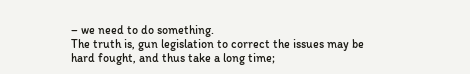– we need to do something.
The truth is, gun legislation to correct the issues may be hard fought, and thus take a long time;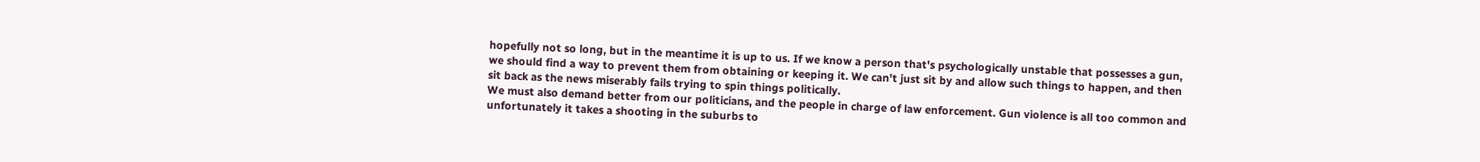hopefully not so long, but in the meantime it is up to us. If we know a person that's psychologically unstable that possesses a gun, we should find a way to prevent them from obtaining or keeping it. We can't just sit by and allow such things to happen, and then sit back as the news miserably fails trying to spin things politically.
We must also demand better from our politicians, and the people in charge of law enforcement. Gun violence is all too common and unfortunately it takes a shooting in the suburbs to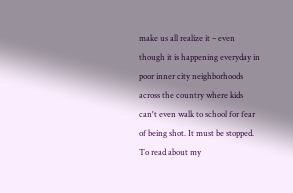make us all realize it – even though it is happening everyday in poor inner city neighborhoods across the country where kids can't even walk to school for fear of being shot. It must be stopped.
To read about my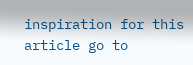inspiration for this article go to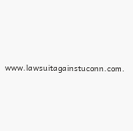www.lawsuitagainstuconn.com.